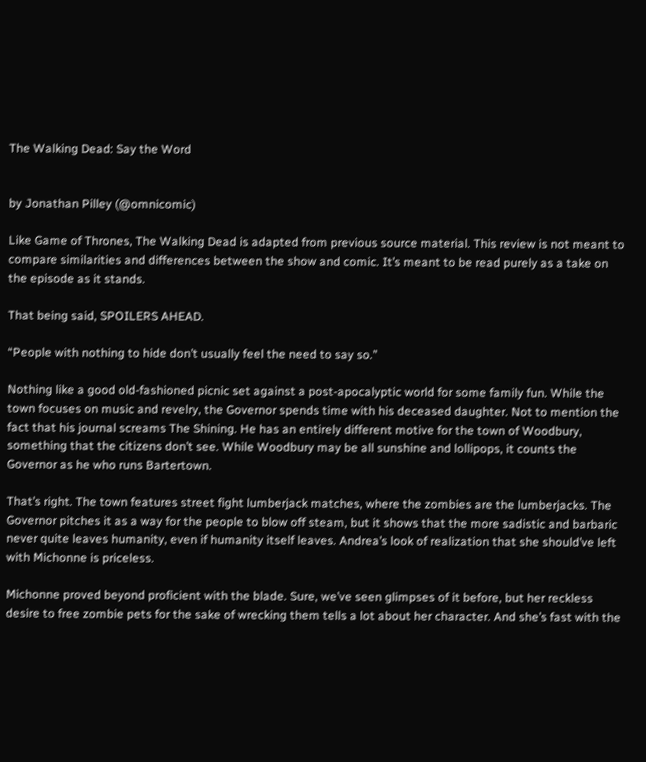The Walking Dead: Say the Word


by Jonathan Pilley (@omnicomic)

Like Game of Thrones, The Walking Dead is adapted from previous source material. This review is not meant to compare similarities and differences between the show and comic. It’s meant to be read purely as a take on the episode as it stands.

That being said, SPOILERS AHEAD.

“People with nothing to hide don’t usually feel the need to say so.”

Nothing like a good old-fashioned picnic set against a post-apocalyptic world for some family fun. While the town focuses on music and revelry, the Governor spends time with his deceased daughter. Not to mention the fact that his journal screams The Shining. He has an entirely different motive for the town of Woodbury, something that the citizens don’t see. While Woodbury may be all sunshine and lollipops, it counts the Governor as he who runs Bartertown.

That’s right. The town features street fight lumberjack matches, where the zombies are the lumberjacks. The Governor pitches it as a way for the people to blow off steam, but it shows that the more sadistic and barbaric never quite leaves humanity, even if humanity itself leaves. Andrea’s look of realization that she should’ve left with Michonne is priceless.

Michonne proved beyond proficient with the blade. Sure, we’ve seen glimpses of it before, but her reckless desire to free zombie pets for the sake of wrecking them tells a lot about her character. And she’s fast with the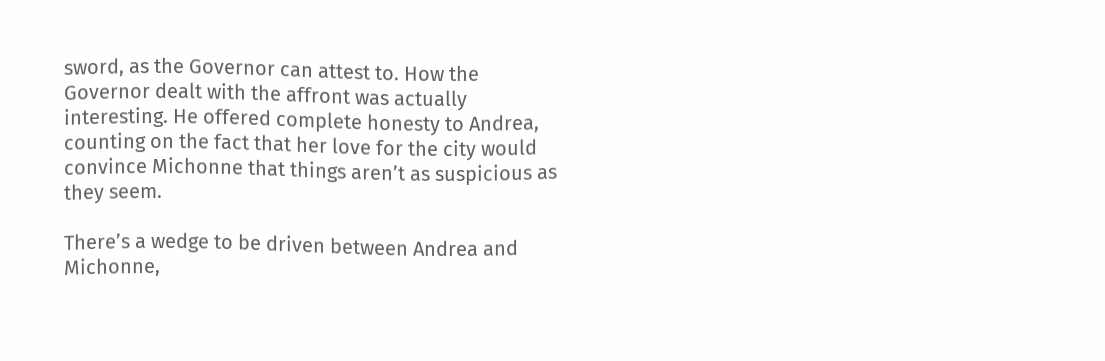sword, as the Governor can attest to. How the Governor dealt with the affront was actually interesting. He offered complete honesty to Andrea, counting on the fact that her love for the city would convince Michonne that things aren’t as suspicious as they seem.

There’s a wedge to be driven between Andrea and Michonne,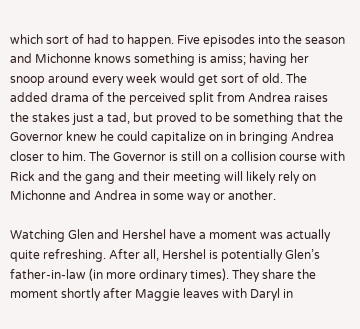which sort of had to happen. Five episodes into the season and Michonne knows something is amiss; having her snoop around every week would get sort of old. The added drama of the perceived split from Andrea raises the stakes just a tad, but proved to be something that the Governor knew he could capitalize on in bringing Andrea closer to him. The Governor is still on a collision course with Rick and the gang and their meeting will likely rely on Michonne and Andrea in some way or another.

Watching Glen and Hershel have a moment was actually quite refreshing. After all, Hershel is potentially Glen’s father-in-law (in more ordinary times). They share the moment shortly after Maggie leaves with Daryl in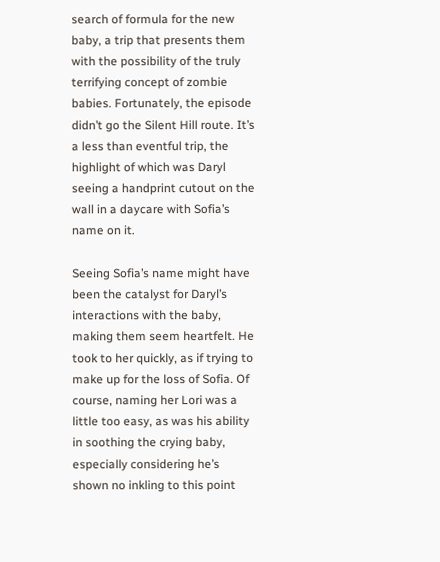search of formula for the new baby, a trip that presents them with the possibility of the truly terrifying concept of zombie babies. Fortunately, the episode didn’t go the Silent Hill route. It’s a less than eventful trip, the highlight of which was Daryl seeing a handprint cutout on the wall in a daycare with Sofia’s name on it.

Seeing Sofia’s name might have been the catalyst for Daryl’s interactions with the baby, making them seem heartfelt. He took to her quickly, as if trying to make up for the loss of Sofia. Of course, naming her Lori was a little too easy, as was his ability in soothing the crying baby, especially considering he’s shown no inkling to this point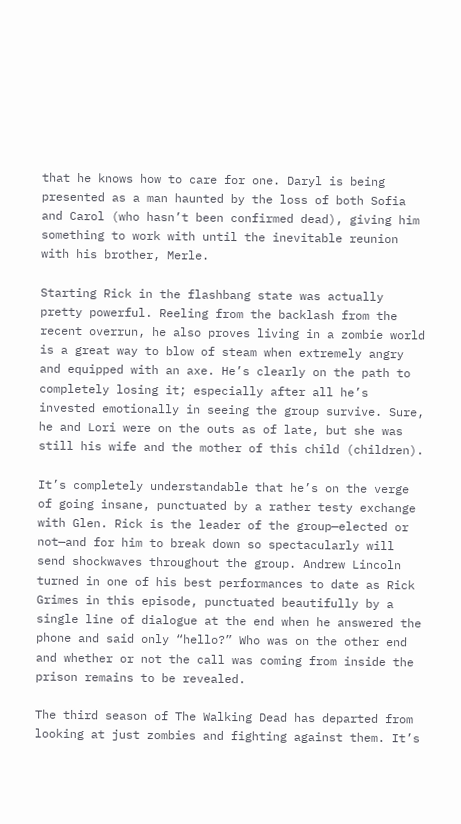that he knows how to care for one. Daryl is being presented as a man haunted by the loss of both Sofia and Carol (who hasn’t been confirmed dead), giving him something to work with until the inevitable reunion with his brother, Merle.

Starting Rick in the flashbang state was actually pretty powerful. Reeling from the backlash from the recent overrun, he also proves living in a zombie world is a great way to blow of steam when extremely angry and equipped with an axe. He’s clearly on the path to completely losing it; especially after all he’s invested emotionally in seeing the group survive. Sure, he and Lori were on the outs as of late, but she was still his wife and the mother of this child (children).

It’s completely understandable that he’s on the verge of going insane, punctuated by a rather testy exchange with Glen. Rick is the leader of the group—elected or not—and for him to break down so spectacularly will send shockwaves throughout the group. Andrew Lincoln turned in one of his best performances to date as Rick Grimes in this episode, punctuated beautifully by a single line of dialogue at the end when he answered the phone and said only “hello?” Who was on the other end and whether or not the call was coming from inside the prison remains to be revealed.

The third season of The Walking Dead has departed from looking at just zombies and fighting against them. It’s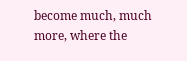become much, much more, where the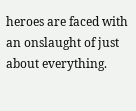heroes are faced with an onslaught of just about everything.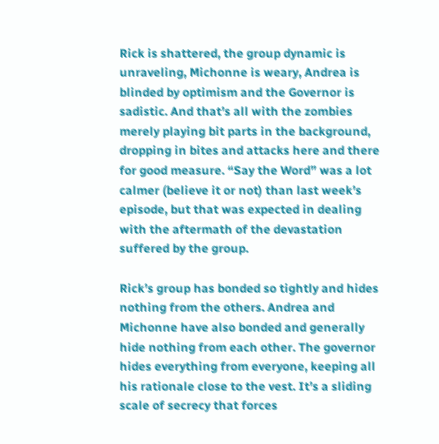Rick is shattered, the group dynamic is unraveling, Michonne is weary, Andrea is blinded by optimism and the Governor is sadistic. And that’s all with the zombies merely playing bit parts in the background, dropping in bites and attacks here and there for good measure. “Say the Word” was a lot calmer (believe it or not) than last week’s episode, but that was expected in dealing with the aftermath of the devastation suffered by the group.

Rick’s group has bonded so tightly and hides nothing from the others. Andrea and Michonne have also bonded and generally hide nothing from each other. The governor hides everything from everyone, keeping all his rationale close to the vest. It’s a sliding scale of secrecy that forces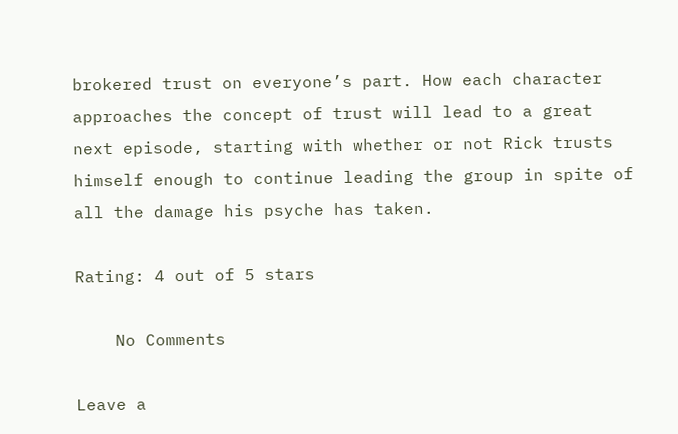brokered trust on everyone’s part. How each character approaches the concept of trust will lead to a great next episode, starting with whether or not Rick trusts himself enough to continue leading the group in spite of all the damage his psyche has taken.

Rating: 4 out of 5 stars

    No Comments

Leave a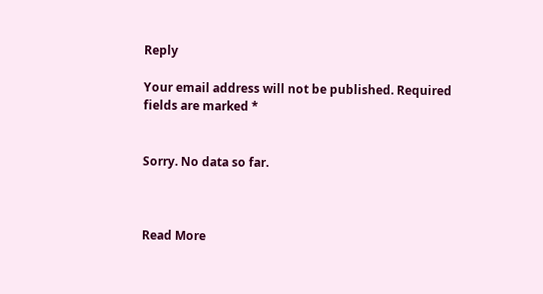Reply

Your email address will not be published. Required fields are marked *


Sorry. No data so far.



Read More